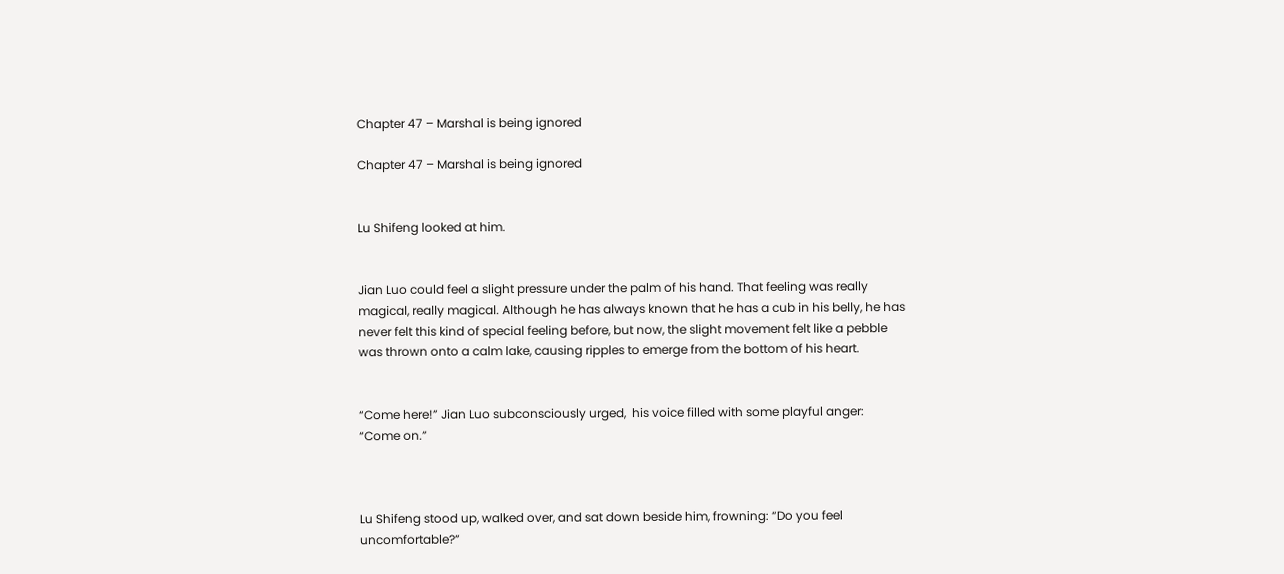Chapter 47 – Marshal is being ignored

Chapter 47 – Marshal is being ignored


Lu Shifeng looked at him.


Jian Luo could feel a slight pressure under the palm of his hand. That feeling was really magical, really magical. Although he has always known that he has a cub in his belly, he has never felt this kind of special feeling before, but now, the slight movement felt like a pebble was thrown onto a calm lake, causing ripples to emerge from the bottom of his heart.


“Come here!” Jian Luo subconsciously urged,  his voice filled with some playful anger: “Come on.”



Lu Shifeng stood up, walked over, and sat down beside him, frowning: “Do you feel uncomfortable?”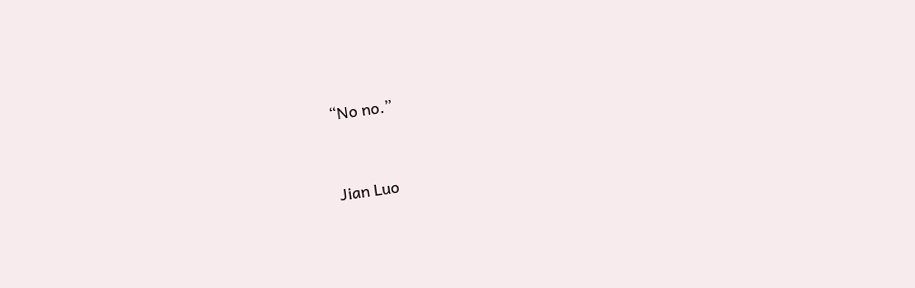“No no.”


Jian Luo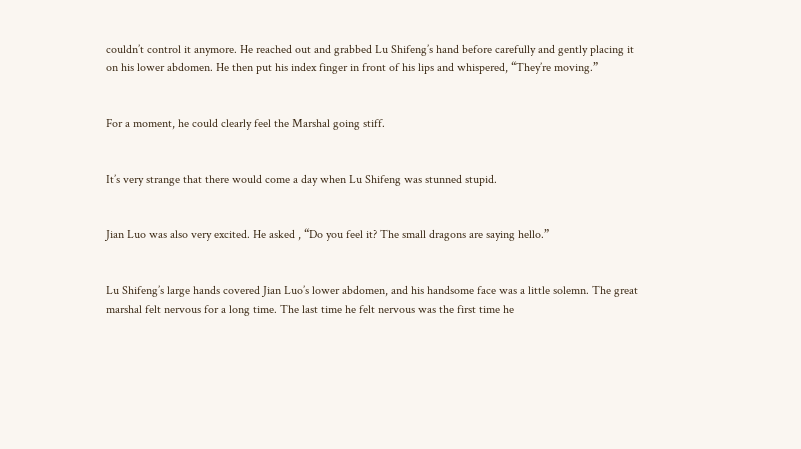couldn’t control it anymore. He reached out and grabbed Lu Shifeng’s hand before carefully and gently placing it on his lower abdomen. He then put his index finger in front of his lips and whispered, “They’re moving.”


For a moment, he could clearly feel the Marshal going stiff.


It’s very strange that there would come a day when Lu Shifeng was stunned stupid.


Jian Luo was also very excited. He asked , “Do you feel it? The small dragons are saying hello.”


Lu Shifeng’s large hands covered Jian Luo’s lower abdomen, and his handsome face was a little solemn. The great marshal felt nervous for a long time. The last time he felt nervous was the first time he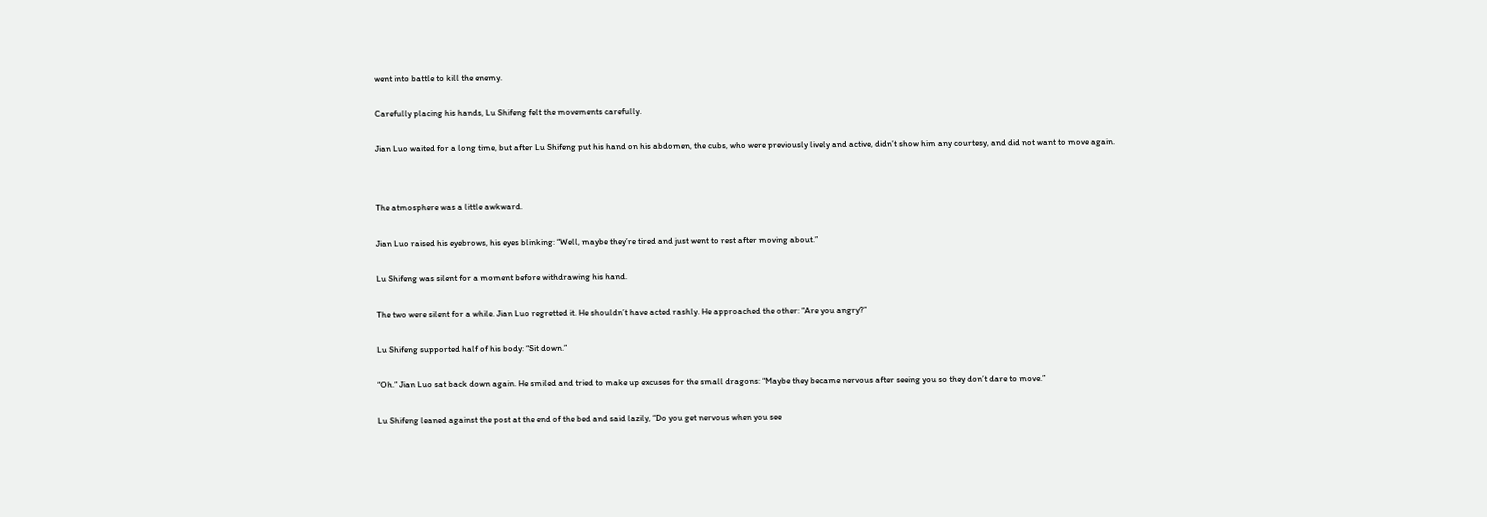went into battle to kill the enemy.


Carefully placing his hands, Lu Shifeng felt the movements carefully.


Jian Luo waited for a long time, but after Lu Shifeng put his hand on his abdomen, the cubs, who were previously lively and active, didn’t show him any courtesy, and did not want to move again.




The atmosphere was a little awkward.


Jian Luo raised his eyebrows, his eyes blinking: “Well, maybe they’re tired and just went to rest after moving about.”


Lu Shifeng was silent for a moment before withdrawing his hand.


The two were silent for a while. Jian Luo regretted it. He shouldn’t have acted rashly. He approached the other: “Are you angry?”


Lu Shifeng supported half of his body: “Sit down.”


“Oh.” Jian Luo sat back down again. He smiled and tried to make up excuses for the small dragons: “Maybe they became nervous after seeing you so they don’t dare to move.”


Lu Shifeng leaned against the post at the end of the bed and said lazily, “Do you get nervous when you see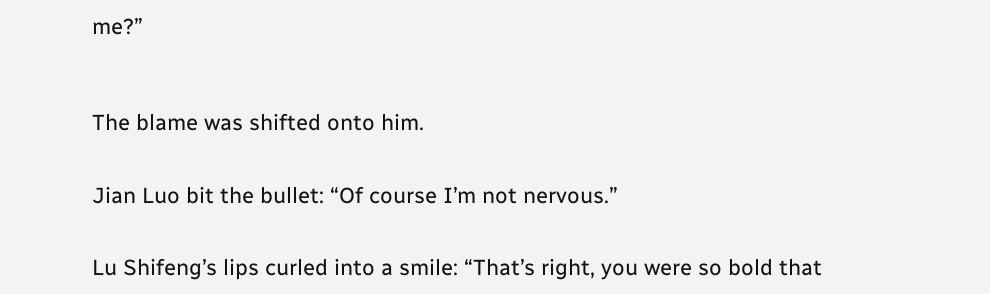me?”



The blame was shifted onto him.


Jian Luo bit the bullet: “Of course I’m not nervous.”


Lu Shifeng’s lips curled into a smile: “That’s right, you were so bold that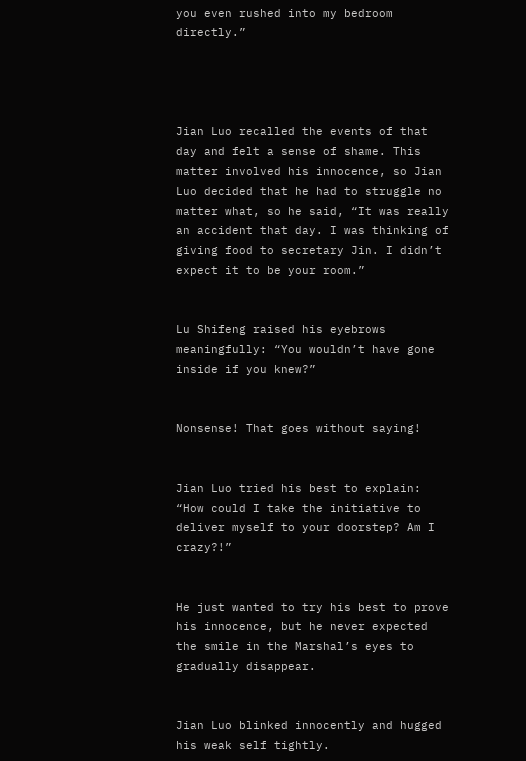you even rushed into my bedroom directly.”




Jian Luo recalled the events of that day and felt a sense of shame. This matter involved his innocence, so Jian Luo decided that he had to struggle no matter what, so he said, “It was really an accident that day. I was thinking of giving food to secretary Jin. I didn’t expect it to be your room.”


Lu Shifeng raised his eyebrows meaningfully: “You wouldn’t have gone inside if you knew?”


Nonsense! That goes without saying!


Jian Luo tried his best to explain: “How could I take the initiative to deliver myself to your doorstep? Am I crazy?!”


He just wanted to try his best to prove his innocence, but he never expected the smile in the Marshal’s eyes to gradually disappear.


Jian Luo blinked innocently and hugged his weak self tightly.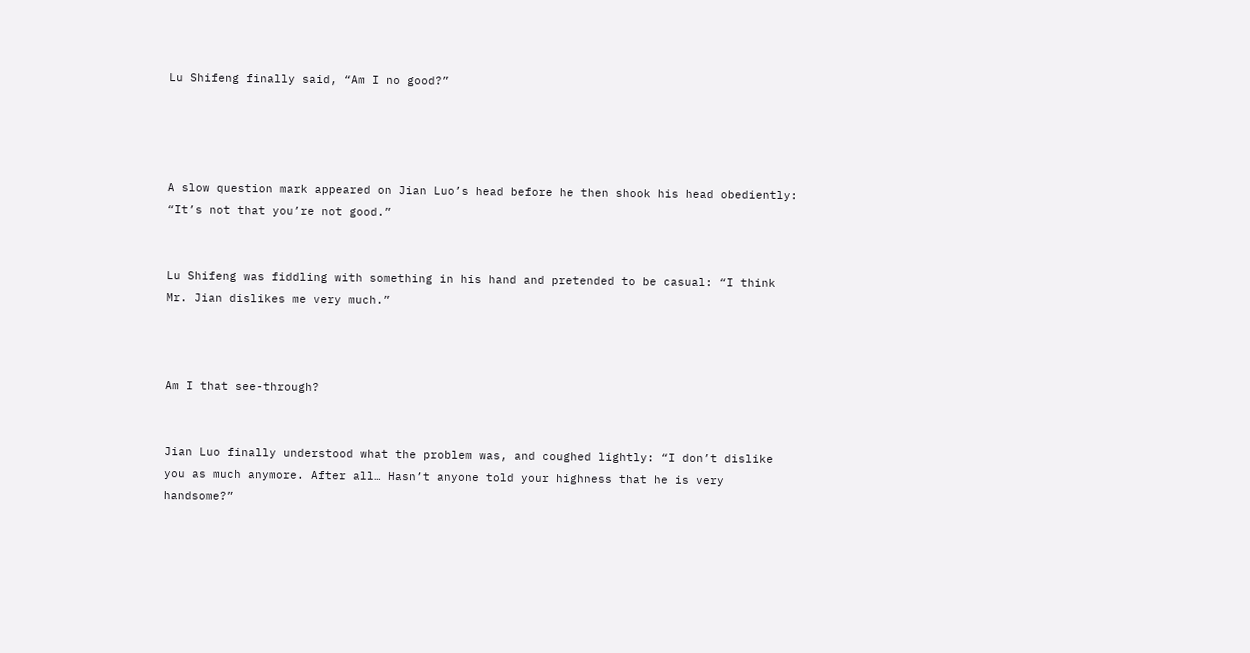Lu Shifeng finally said, “Am I no good?”




A slow question mark appeared on Jian Luo’s head before he then shook his head obediently: “It’s not that you’re not good.”


Lu Shifeng was fiddling with something in his hand and pretended to be casual: “I think Mr. Jian dislikes me very much.”



Am I that see-through?


Jian Luo finally understood what the problem was, and coughed lightly: “I don’t dislike you as much anymore. After all… Hasn’t anyone told your highness that he is very handsome?”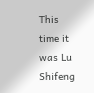This time it was Lu Shifeng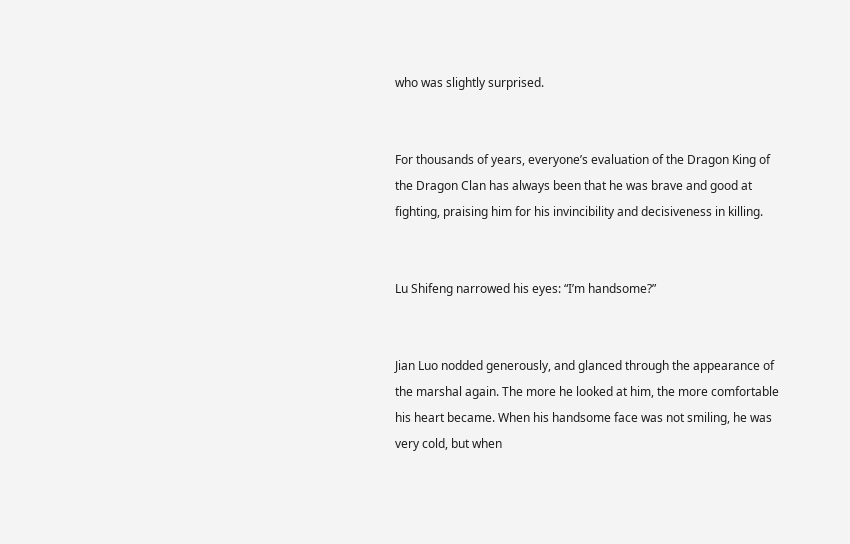who was slightly surprised.


For thousands of years, everyone’s evaluation of the Dragon King of the Dragon Clan has always been that he was brave and good at fighting, praising him for his invincibility and decisiveness in killing.


Lu Shifeng narrowed his eyes: “I’m handsome?”


Jian Luo nodded generously, and glanced through the appearance of the marshal again. The more he looked at him, the more comfortable his heart became. When his handsome face was not smiling, he was very cold, but when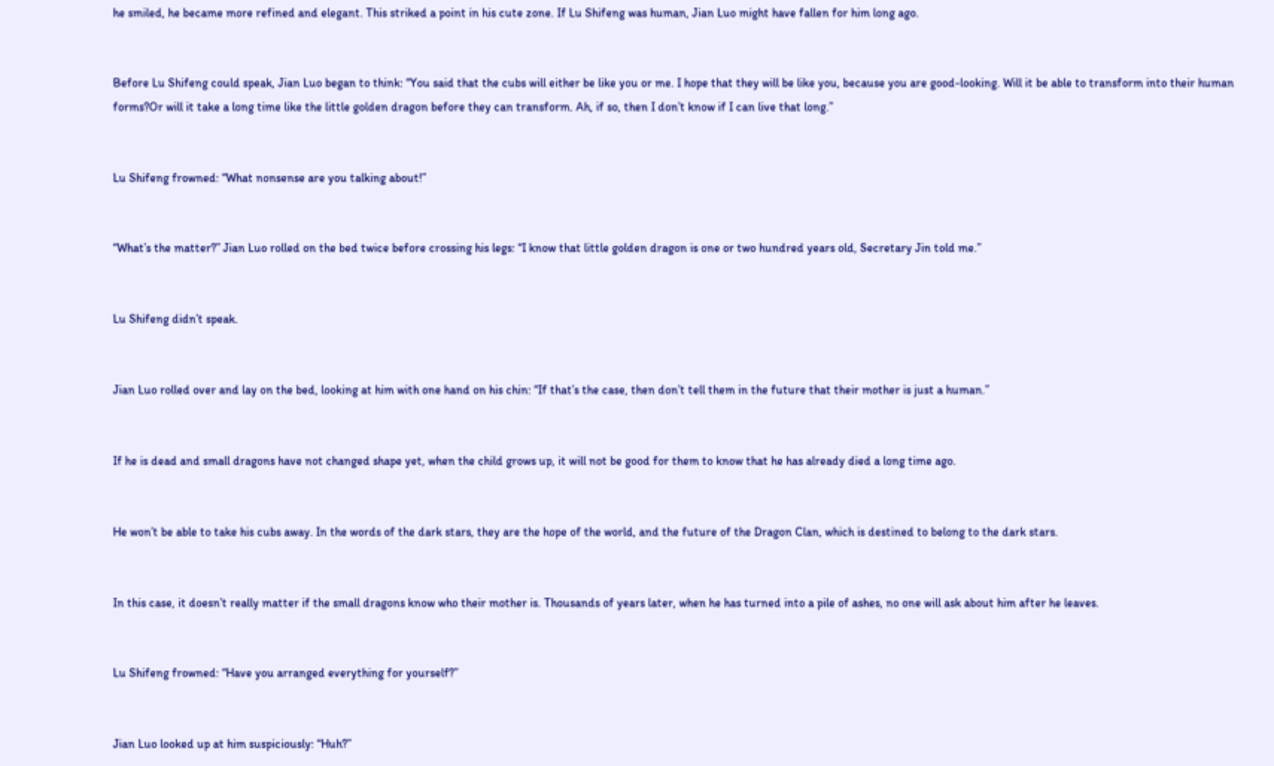he smiled, he became more refined and elegant. This striked a point in his cute zone. If Lu Shifeng was human, Jian Luo might have fallen for him long ago.


Before Lu Shifeng could speak, Jian Luo began to think: “You said that the cubs will either be like you or me. I hope that they will be like you, because you are good-looking. Will it be able to transform into their human forms?Or will it take a long time like the little golden dragon before they can transform. Ah, if so, then I don’t know if I can live that long.”


Lu Shifeng frowned: “What nonsense are you talking about!”


“What’s the matter?” Jian Luo rolled on the bed twice before crossing his legs: “I know that little golden dragon is one or two hundred years old, Secretary Jin told me.”


Lu Shifeng didn’t speak.


Jian Luo rolled over and lay on the bed, looking at him with one hand on his chin: “If that’s the case, then don’t tell them in the future that their mother is just a human.”


If he is dead and small dragons have not changed shape yet, when the child grows up, it will not be good for them to know that he has already died a long time ago.


He won’t be able to take his cubs away. In the words of the dark stars, they are the hope of the world, and the future of the Dragon Clan, which is destined to belong to the dark stars.


In this case, it doesn’t really matter if the small dragons know who their mother is. Thousands of years later, when he has turned into a pile of ashes, no one will ask about him after he leaves.


Lu Shifeng frowned: “Have you arranged everything for yourself?”


Jian Luo looked up at him suspiciously: “Huh?”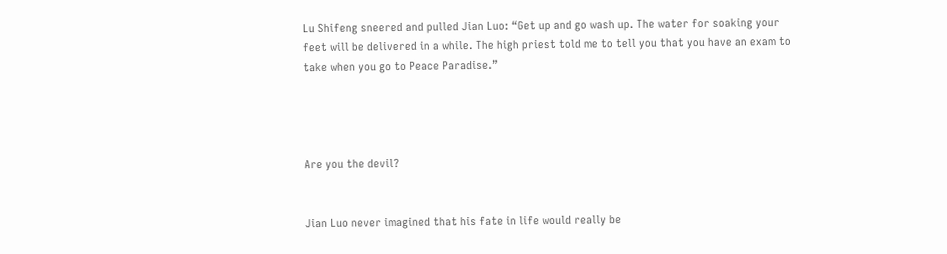Lu Shifeng sneered and pulled Jian Luo: “Get up and go wash up. The water for soaking your feet will be delivered in a while. The high priest told me to tell you that you have an exam to take when you go to Peace Paradise.”




Are you the devil?


Jian Luo never imagined that his fate in life would really be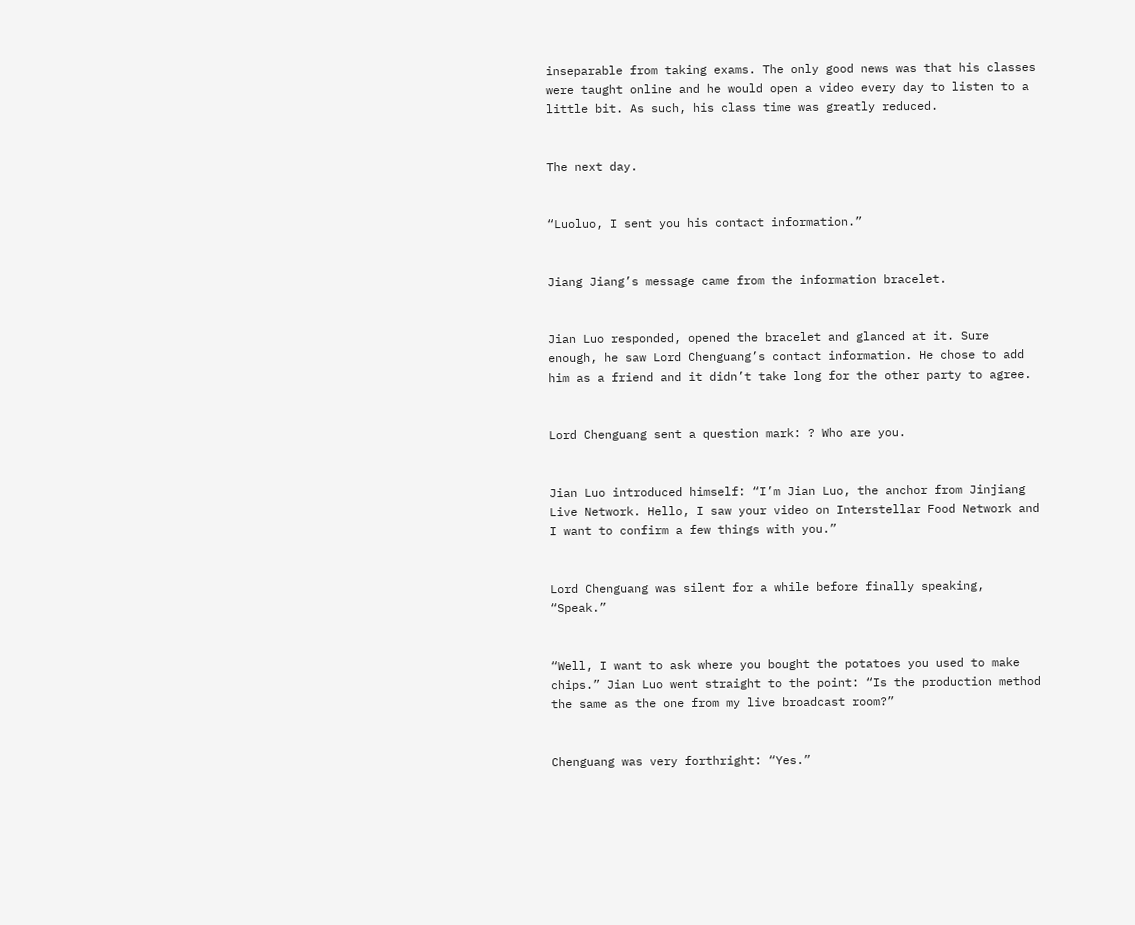inseparable from taking exams. The only good news was that his classes were taught online and he would open a video every day to listen to a little bit. As such, his class time was greatly reduced.


The next day.


“Luoluo, I sent you his contact information.”


Jiang Jiang’s message came from the information bracelet.


Jian Luo responded, opened the bracelet and glanced at it. Sure enough, he saw Lord Chenguang’s contact information. He chose to add him as a friend and it didn’t take long for the other party to agree.


Lord Chenguang sent a question mark: ? Who are you.


Jian Luo introduced himself: “I’m Jian Luo, the anchor from Jinjiang Live Network. Hello, I saw your video on Interstellar Food Network and I want to confirm a few things with you.”


Lord Chenguang was silent for a while before finally speaking, “Speak.”


“Well, I want to ask where you bought the potatoes you used to make chips.” Jian Luo went straight to the point: “Is the production method the same as the one from my live broadcast room?”


Chenguang was very forthright: “Yes.”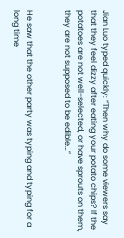Jian Luo typed quickly: “Then why do some viewers say that they feel dizzy after eating your potato chips? If the potatoes are not well-selected, or have sprouts on them, they are not supposed to be edible…”


He saw that the other party was typing and typing for a long time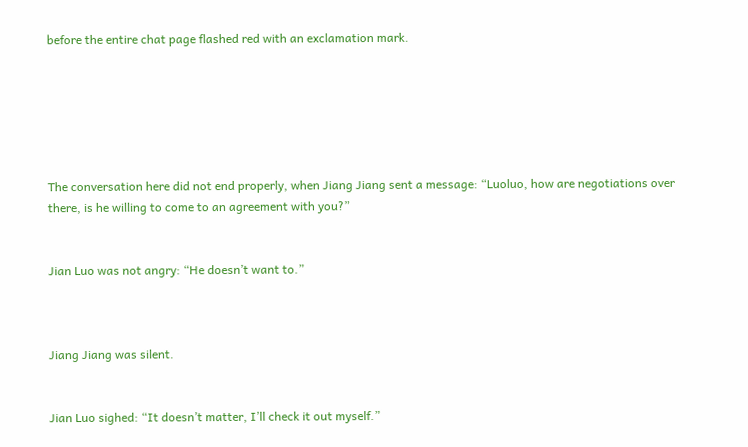before the entire chat page flashed red with an exclamation mark.






The conversation here did not end properly, when Jiang Jiang sent a message: “Luoluo, how are negotiations over there, is he willing to come to an agreement with you?”


Jian Luo was not angry: “He doesn’t want to.”



Jiang Jiang was silent.


Jian Luo sighed: “It doesn’t matter, I’ll check it out myself.”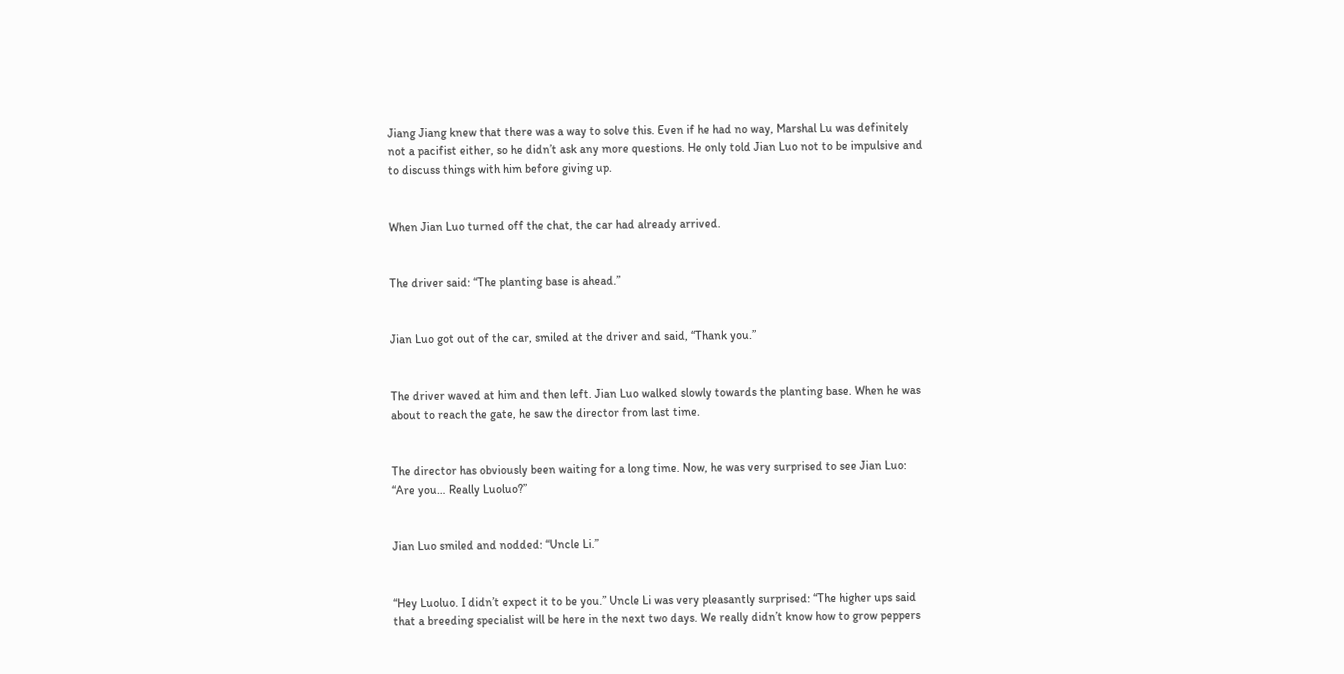Jiang Jiang knew that there was a way to solve this. Even if he had no way, Marshal Lu was definitely not a pacifist either, so he didn’t ask any more questions. He only told Jian Luo not to be impulsive and to discuss things with him before giving up.


When Jian Luo turned off the chat, the car had already arrived.


The driver said: “The planting base is ahead.”


Jian Luo got out of the car, smiled at the driver and said, “Thank you.”


The driver waved at him and then left. Jian Luo walked slowly towards the planting base. When he was about to reach the gate, he saw the director from last time.


The director has obviously been waiting for a long time. Now, he was very surprised to see Jian Luo: “Are you… Really Luoluo?”


Jian Luo smiled and nodded: “Uncle Li.”


“Hey Luoluo. I didn’t expect it to be you.” Uncle Li was very pleasantly surprised: “The higher ups said that a breeding specialist will be here in the next two days. We really didn’t know how to grow peppers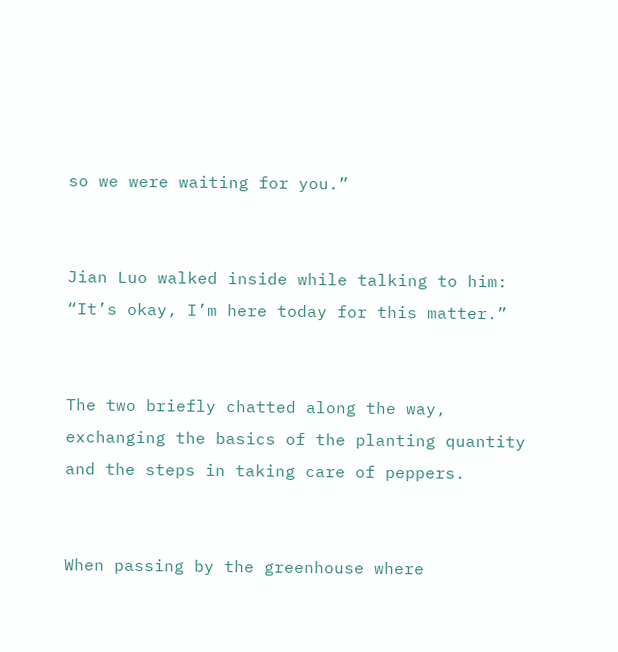so we were waiting for you.”


Jian Luo walked inside while talking to him: “It’s okay, I’m here today for this matter.”


The two briefly chatted along the way, exchanging the basics of the planting quantity and the steps in taking care of peppers.


When passing by the greenhouse where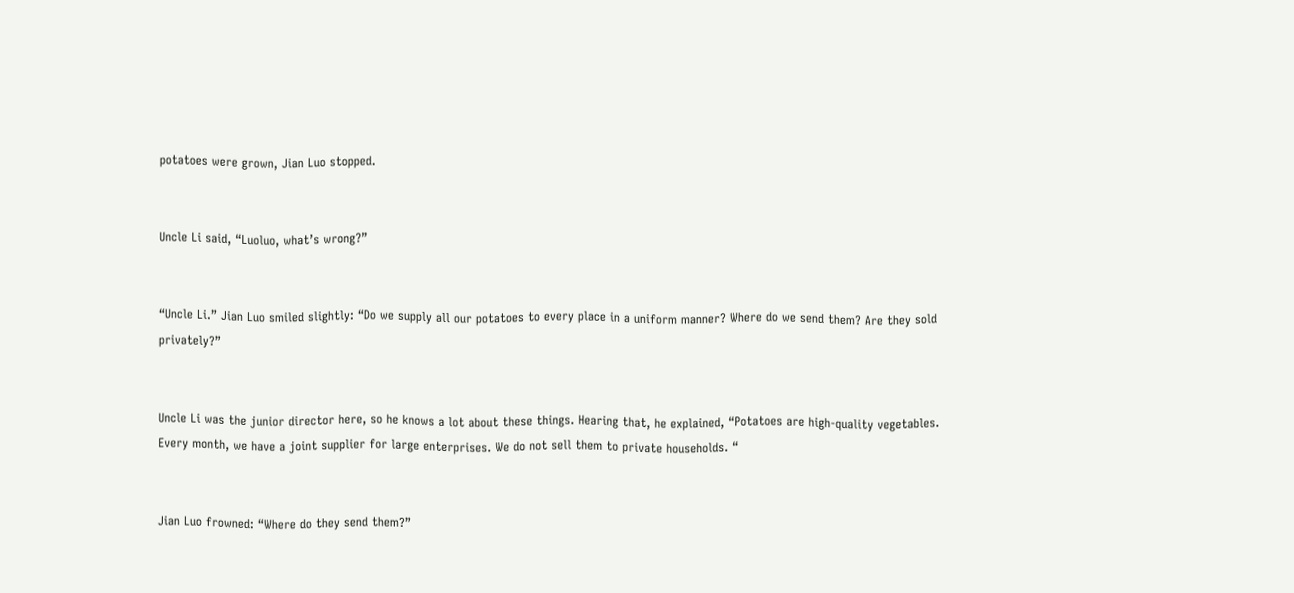potatoes were grown, Jian Luo stopped.


Uncle Li said, “Luoluo, what’s wrong?”


“Uncle Li.” Jian Luo smiled slightly: “Do we supply all our potatoes to every place in a uniform manner? Where do we send them? Are they sold privately?”


Uncle Li was the junior director here, so he knows a lot about these things. Hearing that, he explained, “Potatoes are high-quality vegetables. Every month, we have a joint supplier for large enterprises. We do not sell them to private households. “


Jian Luo frowned: “Where do they send them?”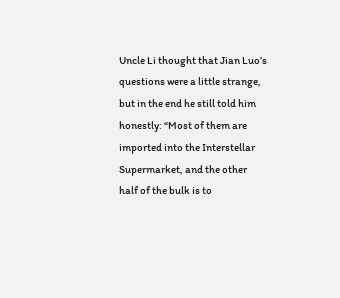Uncle Li thought that Jian Luo’s questions were a little strange, but in the end he still told him honestly: “Most of them are imported into the Interstellar Supermarket, and the other half of the bulk is to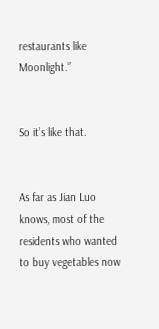restaurants like Moonlight.”


So it’s like that.


As far as Jian Luo knows, most of the residents who wanted to buy vegetables now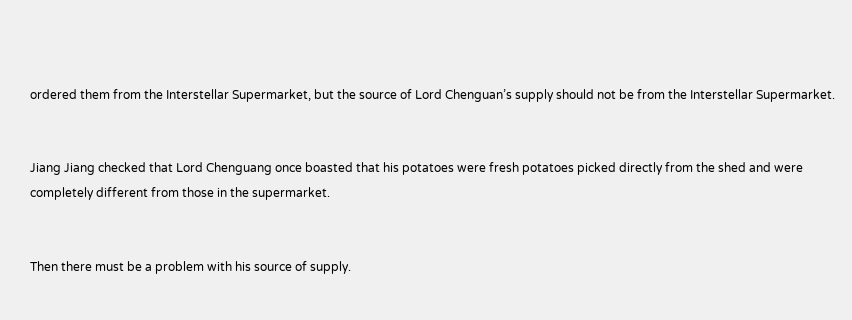ordered them from the Interstellar Supermarket, but the source of Lord Chenguan’s supply should not be from the Interstellar Supermarket.


Jiang Jiang checked that Lord Chenguang once boasted that his potatoes were fresh potatoes picked directly from the shed and were completely different from those in the supermarket.


Then there must be a problem with his source of supply.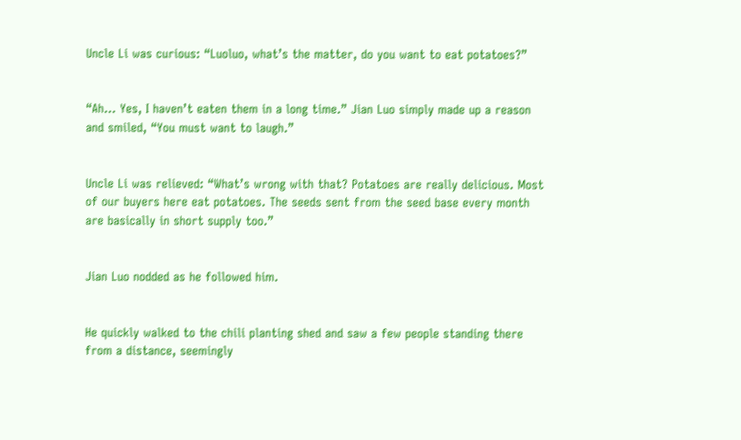Uncle Li was curious: “Luoluo, what’s the matter, do you want to eat potatoes?”


“Ah… Yes, I haven’t eaten them in a long time.” Jian Luo simply made up a reason and smiled, “You must want to laugh.”


Uncle Li was relieved: “What’s wrong with that? Potatoes are really delicious. Most of our buyers here eat potatoes. The seeds sent from the seed base every month are basically in short supply too.”


Jian Luo nodded as he followed him.


He quickly walked to the chili planting shed and saw a few people standing there from a distance, seemingly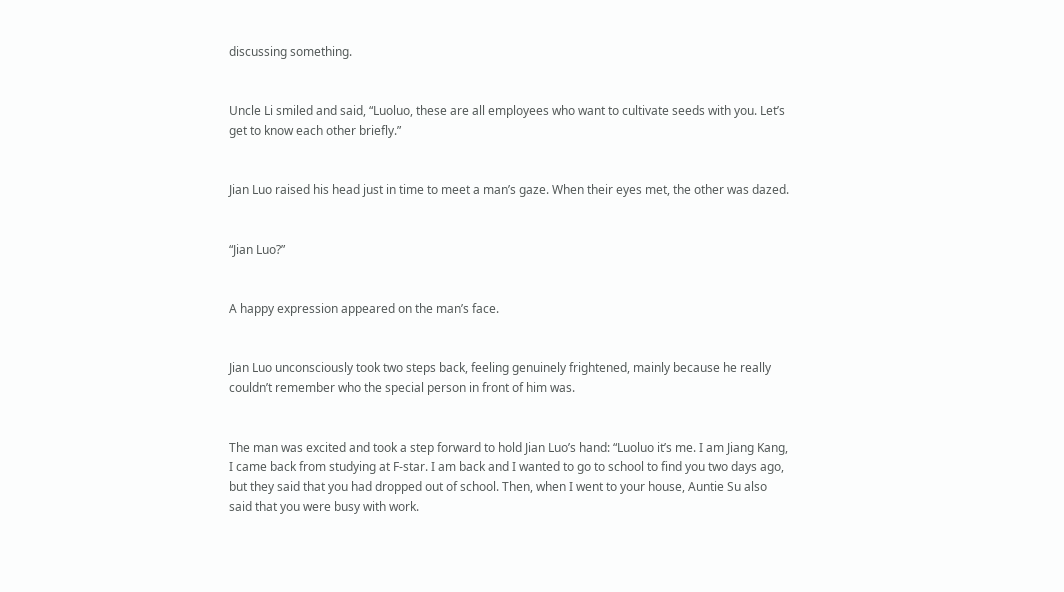discussing something.


Uncle Li smiled and said, “Luoluo, these are all employees who want to cultivate seeds with you. Let’s get to know each other briefly.”


Jian Luo raised his head just in time to meet a man’s gaze. When their eyes met, the other was dazed.


“Jian Luo?”


A happy expression appeared on the man’s face.


Jian Luo unconsciously took two steps back, feeling genuinely frightened, mainly because he really couldn’t remember who the special person in front of him was.


The man was excited and took a step forward to hold Jian Luo’s hand: “Luoluo it’s me. I am Jiang Kang, I came back from studying at F-star. I am back and I wanted to go to school to find you two days ago, but they said that you had dropped out of school. Then, when I went to your house, Auntie Su also said that you were busy with work.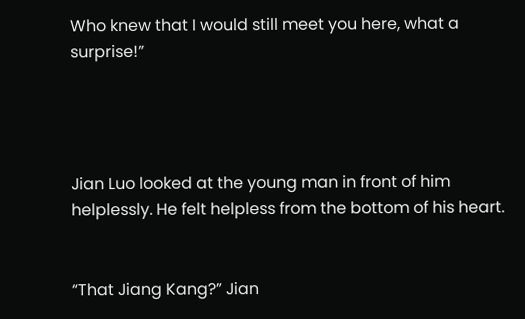Who knew that I would still meet you here, what a surprise!”




Jian Luo looked at the young man in front of him helplessly. He felt helpless from the bottom of his heart.


“That Jiang Kang?” Jian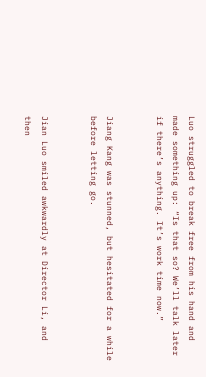Luo struggled to break free from his hand and made something up: “Is that so? We’ll talk later if there’s anything. It’s work time now.”


Jiang Kang was stunned, but hesitated for a while before letting go.


Jian Luo smiled awkwardly at Director Li, and then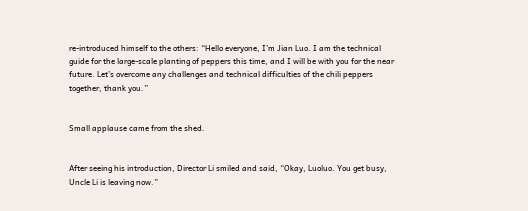re-introduced himself to the others: “Hello everyone, I’m Jian Luo. I am the technical guide for the large-scale planting of peppers this time, and I will be with you for the near future. Let’s overcome any challenges and technical difficulties of the chili peppers together, thank you.”


Small applause came from the shed.


After seeing his introduction, Director Li smiled and said, “Okay, Luoluo. You get busy, Uncle Li is leaving now.”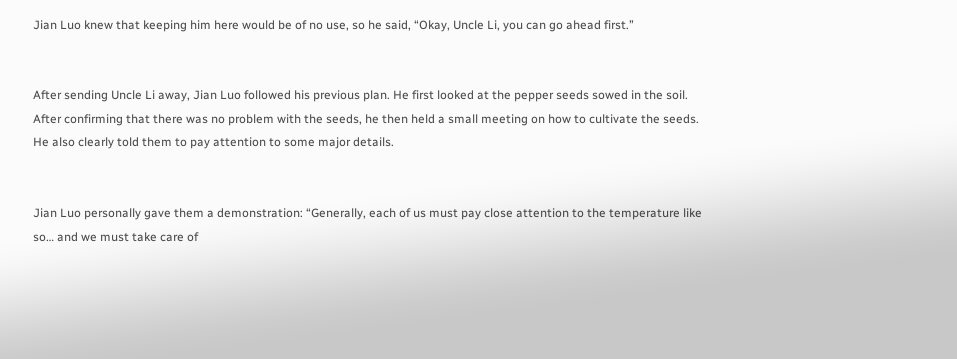Jian Luo knew that keeping him here would be of no use, so he said, “Okay, Uncle Li, you can go ahead first.”


After sending Uncle Li away, Jian Luo followed his previous plan. He first looked at the pepper seeds sowed in the soil. After confirming that there was no problem with the seeds, he then held a small meeting on how to cultivate the seeds. He also clearly told them to pay attention to some major details.


Jian Luo personally gave them a demonstration: “Generally, each of us must pay close attention to the temperature like so… and we must take care of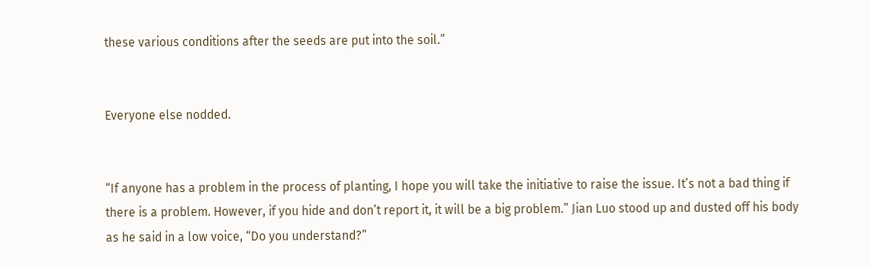these various conditions after the seeds are put into the soil.”


Everyone else nodded.


“If anyone has a problem in the process of planting, I hope you will take the initiative to raise the issue. It’s not a bad thing if there is a problem. However, if you hide and don’t report it, it will be a big problem.” Jian Luo stood up and dusted off his body as he said in a low voice, “Do you understand?”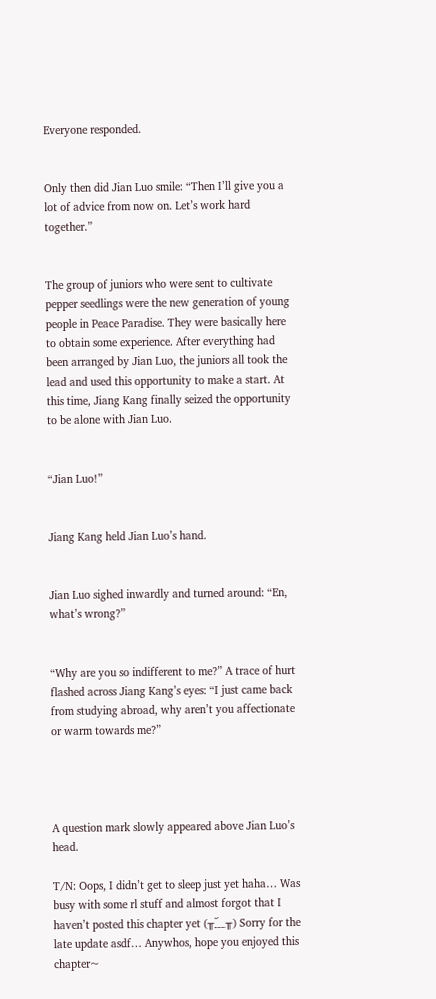Everyone responded.


Only then did Jian Luo smile: “Then I’ll give you a lot of advice from now on. Let’s work hard together.”


The group of juniors who were sent to cultivate pepper seedlings were the new generation of young people in Peace Paradise. They were basically here to obtain some experience. After everything had been arranged by Jian Luo, the juniors all took the lead and used this opportunity to make a start. At this time, Jiang Kang finally seized the opportunity to be alone with Jian Luo.


“Jian Luo!”


Jiang Kang held Jian Luo’s hand.


Jian Luo sighed inwardly and turned around: “En, what’s wrong?”


“Why are you so indifferent to me?” A trace of hurt flashed across Jiang Kang’s eyes: “I just came back from studying abroad, why aren’t you affectionate or warm towards me?”




A question mark slowly appeared above Jian Luo’s head.

T/N: Oops, I didn’t get to sleep just yet haha… Was busy with some rl stuff and almost forgot that I haven’t posted this chapter yet (╥︣﹏╥) Sorry for the late update asdf… Anywhos, hope you enjoyed this chapter~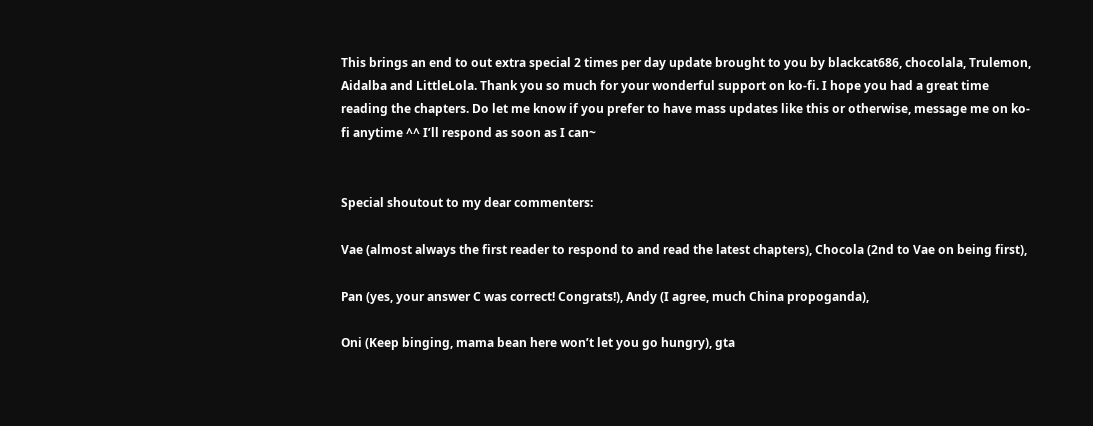This brings an end to out extra special 2 times per day update brought to you by blackcat686, chocolala, Trulemon, Aidalba and LittleLola. Thank you so much for your wonderful support on ko-fi. I hope you had a great time reading the chapters. Do let me know if you prefer to have mass updates like this or otherwise, message me on ko-fi anytime ^^ I’ll respond as soon as I can~


Special shoutout to my dear commenters:

Vae (almost always the first reader to respond to and read the latest chapters), Chocola (2nd to Vae on being first),

Pan (yes, your answer C was correct! Congrats!), Andy (I agree, much China propoganda),

Oni (Keep binging, mama bean here won’t let you go hungry), gta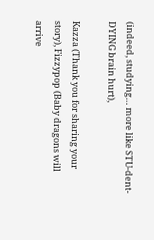(indeed, studying… more like STU-dent-DYING brain hurt),

Kazza (Thank you for sharing your story), Fizzypop (Baby dragons will arrive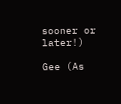sooner or later!)

Gee (As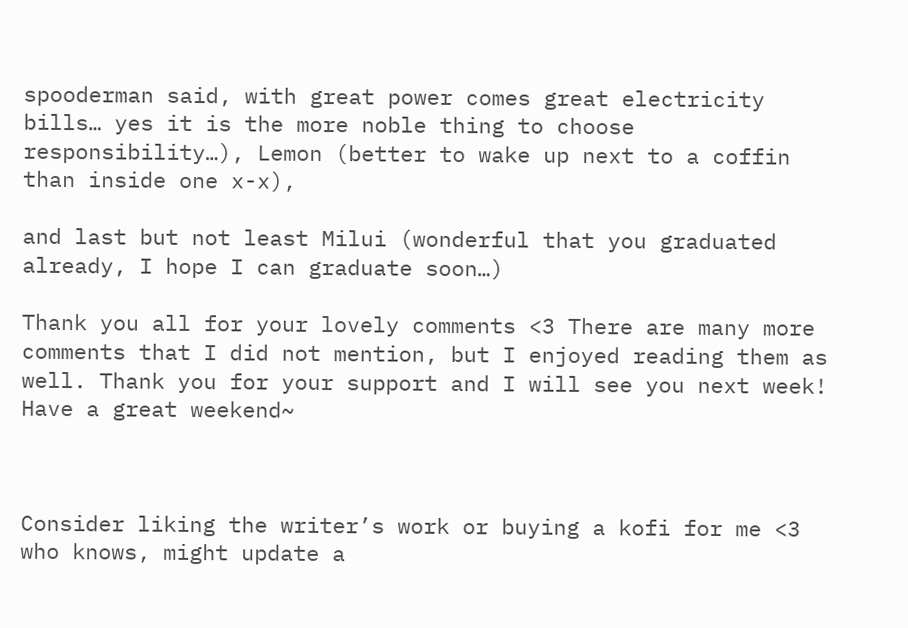spooderman said, with great power comes great electricity bills… yes it is the more noble thing to choose responsibility…), Lemon (better to wake up next to a coffin than inside one x-x),

and last but not least Milui (wonderful that you graduated already, I hope I can graduate soon…)

Thank you all for your lovely comments <3 There are many more comments that I did not mention, but I enjoyed reading them as well. Thank you for your support and I will see you next week! Have a great weekend~



Consider liking the writer’s work or buying a kofi for me <3 who knows, might update a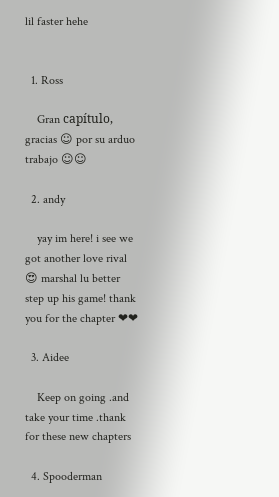lil faster hehe


  1. Ross

    Gran capítulo, gracias ☺ por su arduo trabajo ☺☺

  2. andy

    yay im here! i see we got another love rival 😍 marshal lu better step up his game! thank you for the chapter ❤❤

  3. Aidee

    Keep on going .and take your time .thank for these new chapters

  4. Spooderman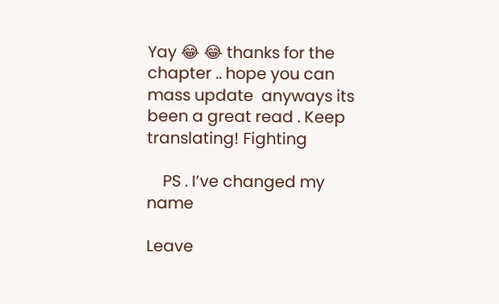Yay 😂 😂 thanks for the chapter .. hope you can mass update  anyways its been a great read . Keep translating! Fighting

    PS . I’ve changed my name

Leave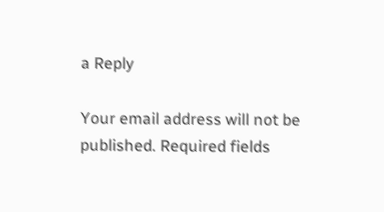a Reply

Your email address will not be published. Required fields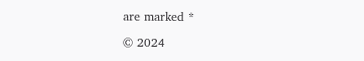are marked *

© 2024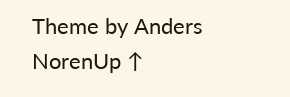Theme by Anders NorenUp ↑